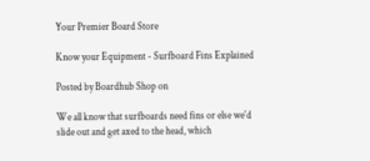Your Premier Board Store

Know your Equipment - Surfboard Fins Explained

Posted by Boardhub Shop on

We all know that surfboards need fins or else we'd slide out and get axed to the head, which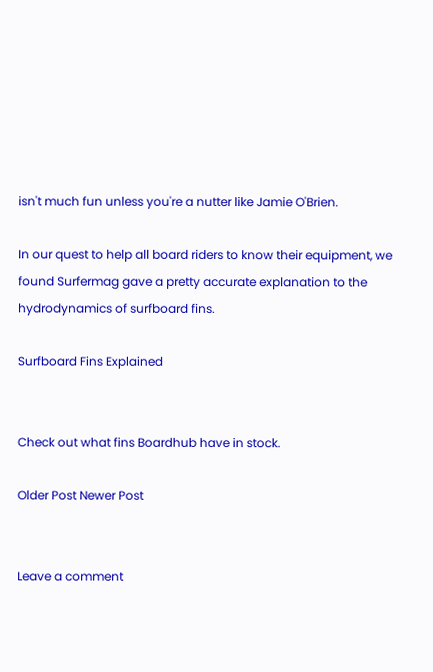isn't much fun unless you're a nutter like Jamie O'Brien.

In our quest to help all board riders to know their equipment, we found Surfermag gave a pretty accurate explanation to the hydrodynamics of surfboard fins.

Surfboard Fins Explained


Check out what fins Boardhub have in stock.

Older Post Newer Post


Leave a comment